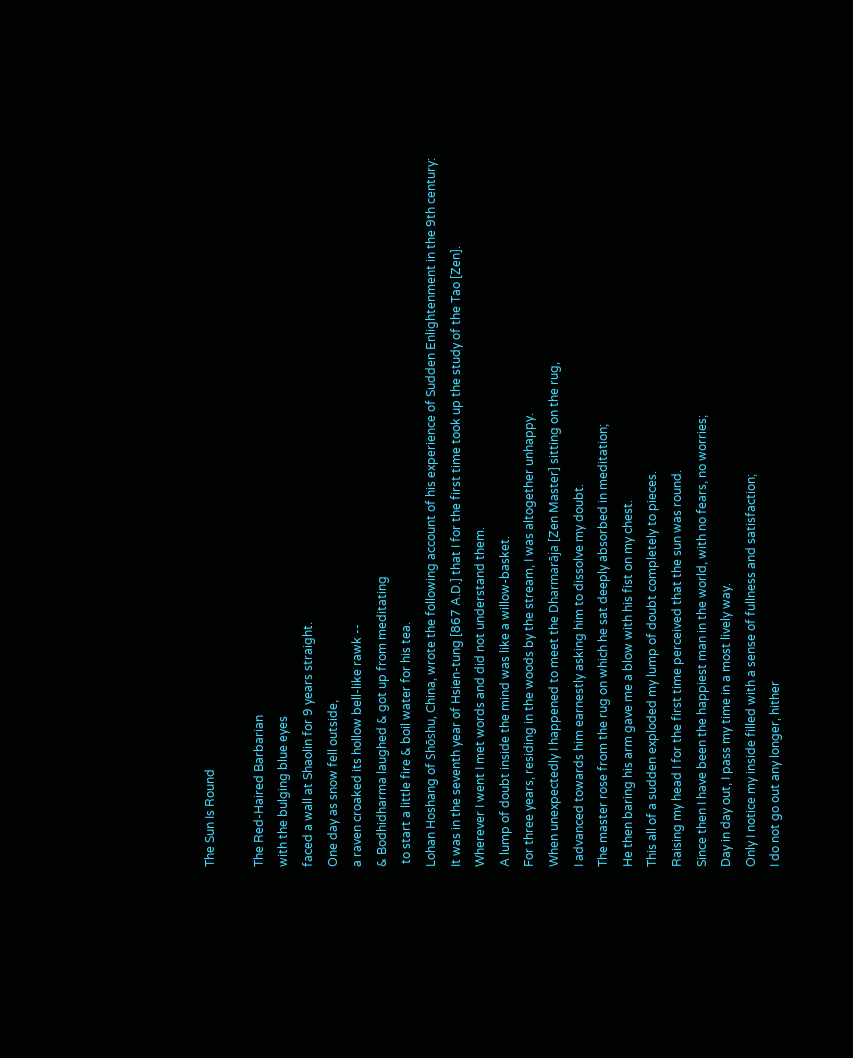The Sun Is Round

The Red-Haired Barbarian
with the bulging blue eyes
faced a wall at Shaolin for 9 years straight.
One day as snow fell outside,
a raven croaked its hollow bell-like rawk --
& Bodhidharma laughed & got up from meditating
 to start a little fire & boil water for his tea.
Lohan Hoshang of Shōshu, China, wrote the following account of his experience of Sudden Enlightenment in the 9th century:
It was in the seventh year of Hsien-tung [867 A.D.] that I for the first time took up the study of the Tao [Zen].
Wherever I went I met words and did not understand them.
A lump of doubt inside the mind was like a willow-basket.
For three years, residing in the woods by the stream, I was altogether unhappy.
When unexpectedly I happened to meet the Dharmarāja [Zen Master] sitting on the rug,
I advanced towards him earnestly asking him to dissolve my doubt.
The master rose from the rug on which he sat deeply absorbed in meditation;
He then baring his arm gave me a blow with his fist on my chest.
This all of a sudden exploded my lump of doubt completely to pieces.
Raising my head I for the first time perceived that the sun was round.
Since then I have been the happiest man in the world, with no fears, no worries;
Day in day out, I pass my time in a most lively way.
Only I notice my inside filled with a sense of fullness and satisfaction;
I do not go out any longer, hither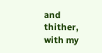and thither, with my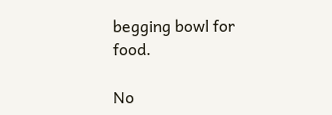begging bowl for food.

No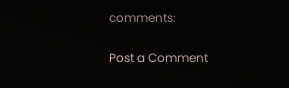comments:

Post a Comment